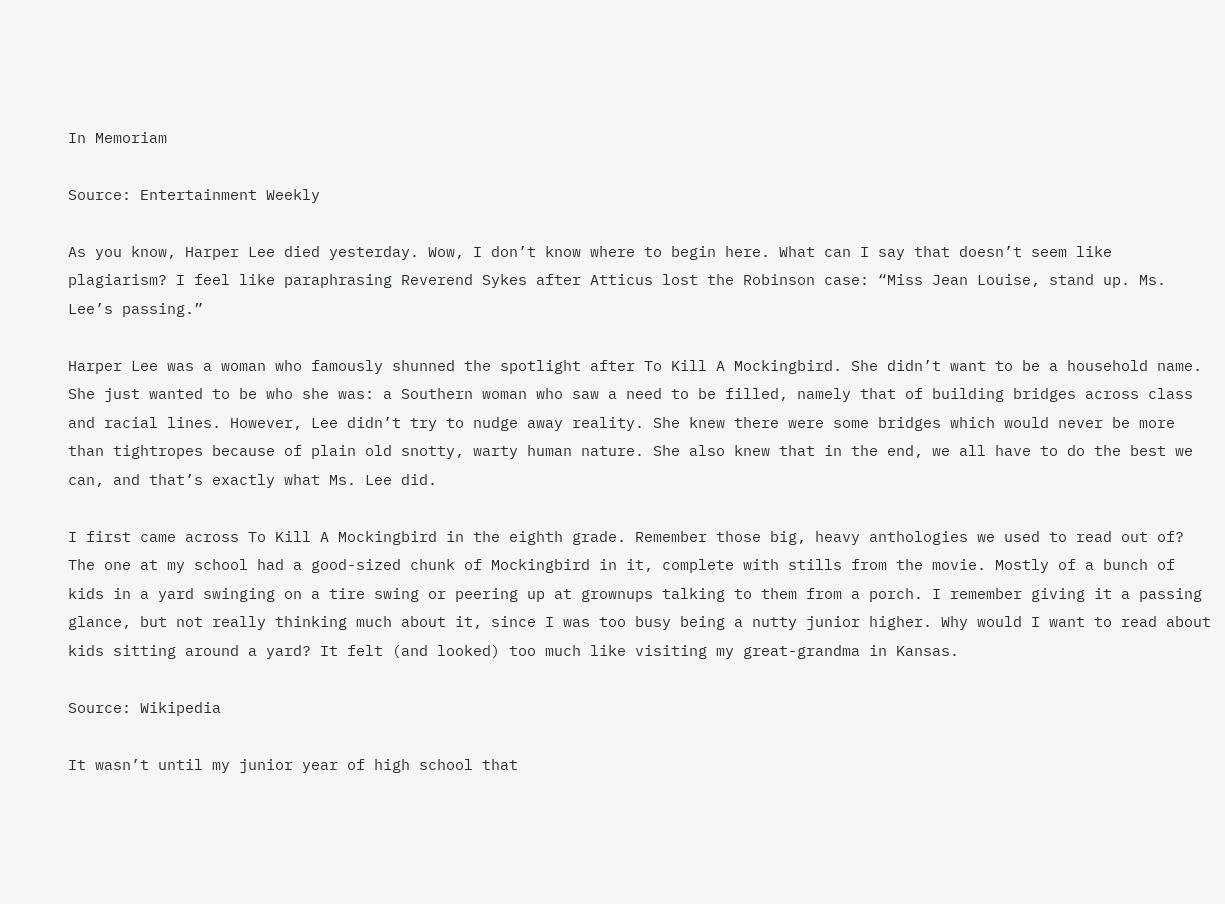In Memoriam

Source: Entertainment Weekly

As you know, Harper Lee died yesterday. Wow, I don’t know where to begin here. What can I say that doesn’t seem like plagiarism? I feel like paraphrasing Reverend Sykes after Atticus lost the Robinson case: “Miss Jean Louise, stand up. Ms. Lee’s passing.”

Harper Lee was a woman who famously shunned the spotlight after To Kill A Mockingbird. She didn’t want to be a household name. She just wanted to be who she was: a Southern woman who saw a need to be filled, namely that of building bridges across class and racial lines. However, Lee didn’t try to nudge away reality. She knew there were some bridges which would never be more than tightropes because of plain old snotty, warty human nature. She also knew that in the end, we all have to do the best we can, and that’s exactly what Ms. Lee did.

I first came across To Kill A Mockingbird in the eighth grade. Remember those big, heavy anthologies we used to read out of? The one at my school had a good-sized chunk of Mockingbird in it, complete with stills from the movie. Mostly of a bunch of kids in a yard swinging on a tire swing or peering up at grownups talking to them from a porch. I remember giving it a passing glance, but not really thinking much about it, since I was too busy being a nutty junior higher. Why would I want to read about kids sitting around a yard? It felt (and looked) too much like visiting my great-grandma in Kansas.

Source: Wikipedia

It wasn’t until my junior year of high school that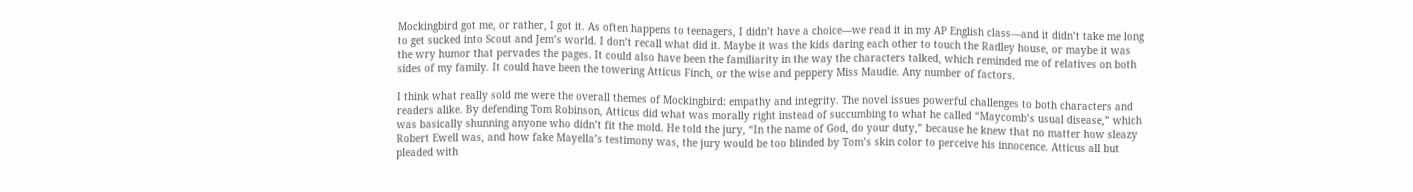Mockingbird got me, or rather, I got it. As often happens to teenagers, I didn’t have a choice—we read it in my AP English class—and it didn’t take me long to get sucked into Scout and Jem’s world. I don’t recall what did it. Maybe it was the kids daring each other to touch the Radley house, or maybe it was the wry humor that pervades the pages. It could also have been the familiarity in the way the characters talked, which reminded me of relatives on both sides of my family. It could have been the towering Atticus Finch, or the wise and peppery Miss Maudie. Any number of factors.

I think what really sold me were the overall themes of Mockingbird: empathy and integrity. The novel issues powerful challenges to both characters and readers alike. By defending Tom Robinson, Atticus did what was morally right instead of succumbing to what he called “Maycomb’s usual disease,” which was basically shunning anyone who didn’t fit the mold. He told the jury, “In the name of God, do your duty,” because he knew that no matter how sleazy Robert Ewell was, and how fake Mayella’s testimony was, the jury would be too blinded by Tom’s skin color to perceive his innocence. Atticus all but pleaded with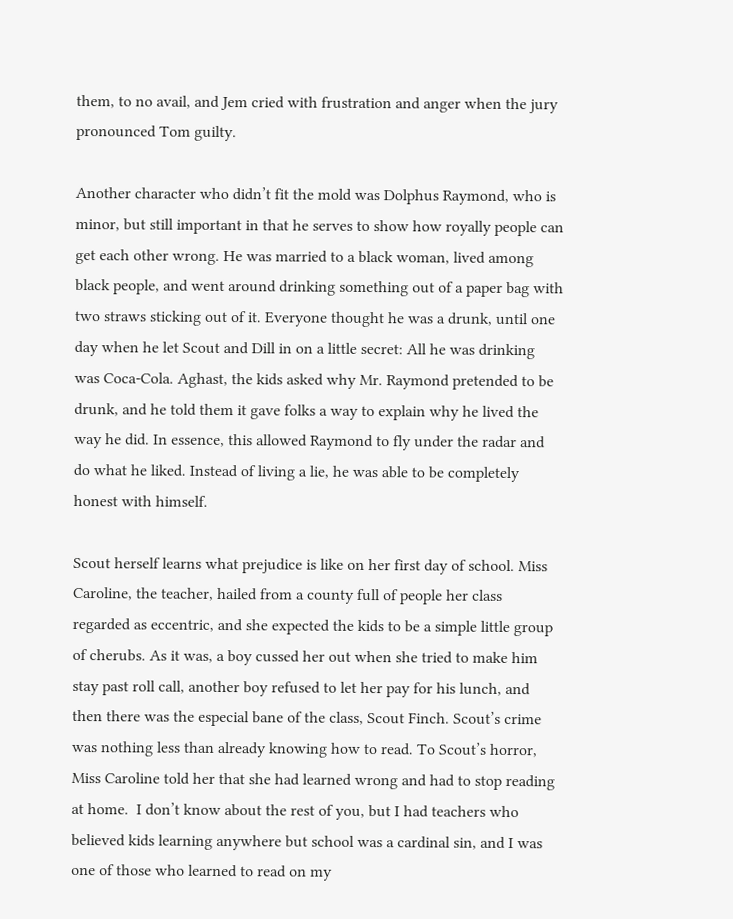them, to no avail, and Jem cried with frustration and anger when the jury pronounced Tom guilty.

Another character who didn’t fit the mold was Dolphus Raymond, who is minor, but still important in that he serves to show how royally people can get each other wrong. He was married to a black woman, lived among black people, and went around drinking something out of a paper bag with two straws sticking out of it. Everyone thought he was a drunk, until one day when he let Scout and Dill in on a little secret: All he was drinking was Coca-Cola. Aghast, the kids asked why Mr. Raymond pretended to be drunk, and he told them it gave folks a way to explain why he lived the way he did. In essence, this allowed Raymond to fly under the radar and do what he liked. Instead of living a lie, he was able to be completely honest with himself.

Scout herself learns what prejudice is like on her first day of school. Miss Caroline, the teacher, hailed from a county full of people her class regarded as eccentric, and she expected the kids to be a simple little group of cherubs. As it was, a boy cussed her out when she tried to make him stay past roll call, another boy refused to let her pay for his lunch, and then there was the especial bane of the class, Scout Finch. Scout’s crime was nothing less than already knowing how to read. To Scout’s horror, Miss Caroline told her that she had learned wrong and had to stop reading at home.  I don’t know about the rest of you, but I had teachers who believed kids learning anywhere but school was a cardinal sin, and I was one of those who learned to read on my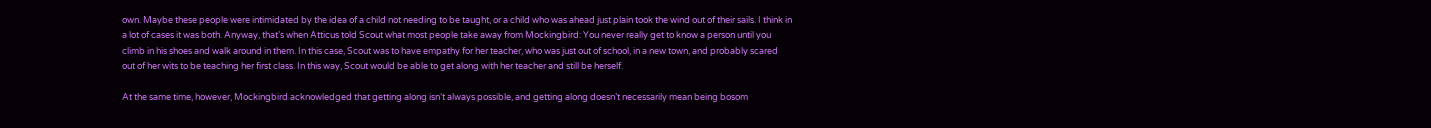own. Maybe these people were intimidated by the idea of a child not needing to be taught, or a child who was ahead just plain took the wind out of their sails. I think in a lot of cases it was both. Anyway, that’s when Atticus told Scout what most people take away from Mockingbird: You never really get to know a person until you climb in his shoes and walk around in them. In this case, Scout was to have empathy for her teacher, who was just out of school, in a new town, and probably scared out of her wits to be teaching her first class. In this way, Scout would be able to get along with her teacher and still be herself.

At the same time, however, Mockingbird acknowledged that getting along isn’t always possible, and getting along doesn’t necessarily mean being bosom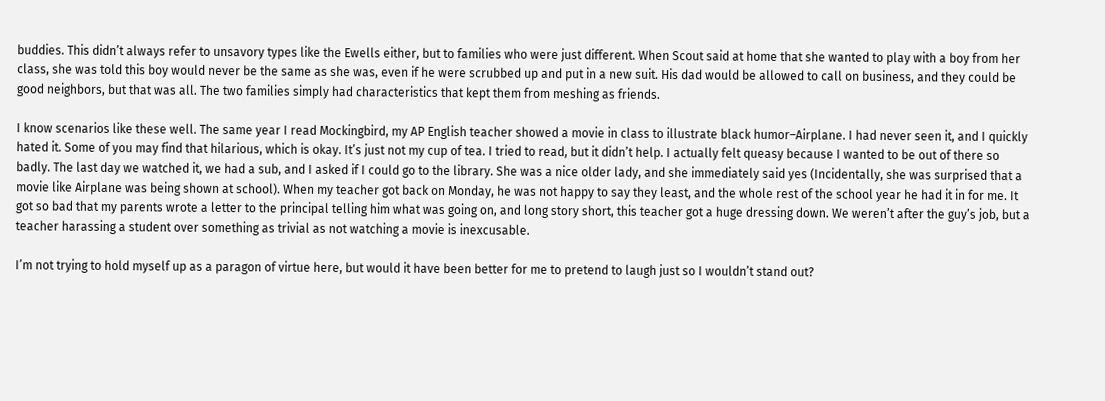buddies. This didn’t always refer to unsavory types like the Ewells either, but to families who were just different. When Scout said at home that she wanted to play with a boy from her class, she was told this boy would never be the same as she was, even if he were scrubbed up and put in a new suit. His dad would be allowed to call on business, and they could be good neighbors, but that was all. The two families simply had characteristics that kept them from meshing as friends.

I know scenarios like these well. The same year I read Mockingbird, my AP English teacher showed a movie in class to illustrate black humor–Airplane. I had never seen it, and I quickly hated it. Some of you may find that hilarious, which is okay. It’s just not my cup of tea. I tried to read, but it didn’t help. I actually felt queasy because I wanted to be out of there so badly. The last day we watched it, we had a sub, and I asked if I could go to the library. She was a nice older lady, and she immediately said yes (Incidentally, she was surprised that a movie like Airplane was being shown at school). When my teacher got back on Monday, he was not happy to say they least, and the whole rest of the school year he had it in for me. It got so bad that my parents wrote a letter to the principal telling him what was going on, and long story short, this teacher got a huge dressing down. We weren’t after the guy’s job, but a teacher harassing a student over something as trivial as not watching a movie is inexcusable.

I’m not trying to hold myself up as a paragon of virtue here, but would it have been better for me to pretend to laugh just so I wouldn’t stand out?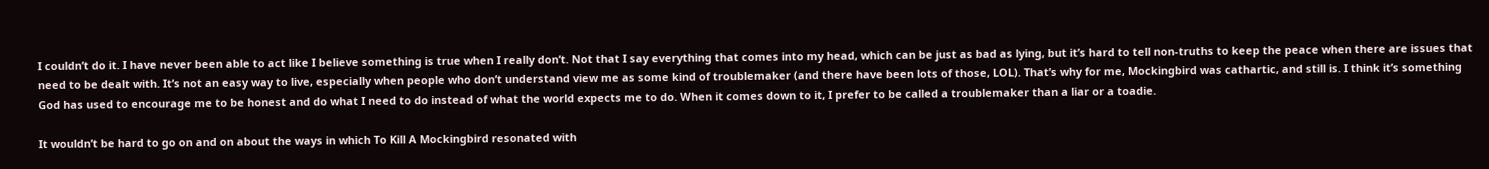I couldn’t do it. I have never been able to act like I believe something is true when I really don’t. Not that I say everything that comes into my head, which can be just as bad as lying, but it’s hard to tell non-truths to keep the peace when there are issues that need to be dealt with. It’s not an easy way to live, especially when people who don’t understand view me as some kind of troublemaker (and there have been lots of those, LOL). That’s why for me, Mockingbird was cathartic, and still is. I think it’s something God has used to encourage me to be honest and do what I need to do instead of what the world expects me to do. When it comes down to it, I prefer to be called a troublemaker than a liar or a toadie.

It wouldn’t be hard to go on and on about the ways in which To Kill A Mockingbird resonated with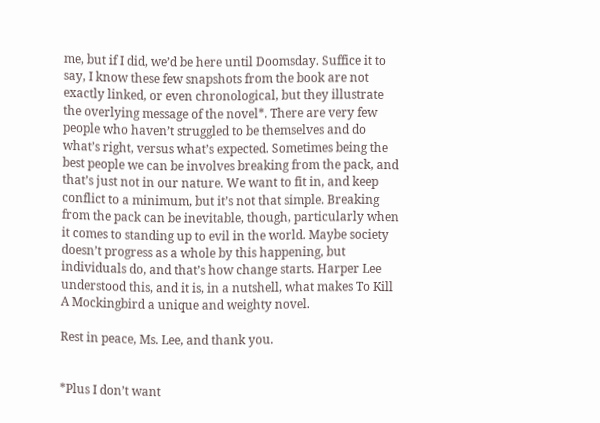me, but if I did, we’d be here until Doomsday. Suffice it to say, I know these few snapshots from the book are not exactly linked, or even chronological, but they illustrate the overlying message of the novel*. There are very few people who haven’t struggled to be themselves and do what’s right, versus what’s expected. Sometimes being the best people we can be involves breaking from the pack, and that’s just not in our nature. We want to fit in, and keep conflict to a minimum, but it’s not that simple. Breaking from the pack can be inevitable, though, particularly when it comes to standing up to evil in the world. Maybe society doesn’t progress as a whole by this happening, but individuals do, and that’s how change starts. Harper Lee understood this, and it is, in a nutshell, what makes To Kill A Mockingbird a unique and weighty novel.

Rest in peace, Ms. Lee, and thank you.


*Plus I don’t want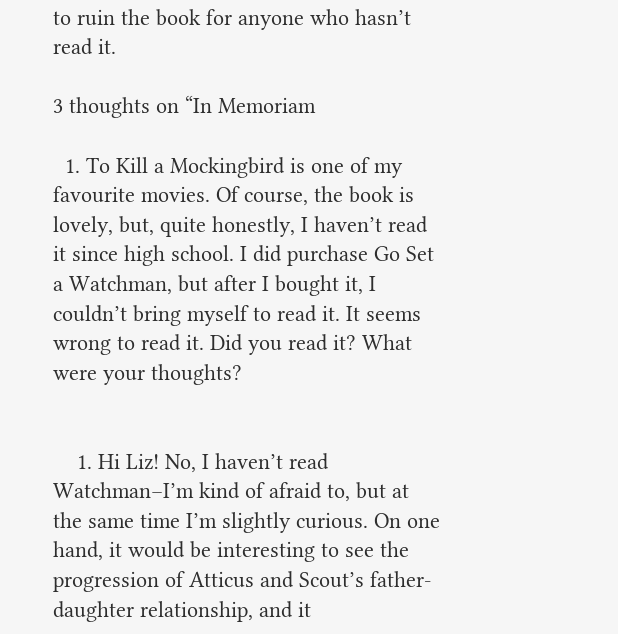to ruin the book for anyone who hasn’t read it.

3 thoughts on “In Memoriam

  1. To Kill a Mockingbird is one of my favourite movies. Of course, the book is lovely, but, quite honestly, I haven’t read it since high school. I did purchase Go Set a Watchman, but after I bought it, I couldn’t bring myself to read it. It seems wrong to read it. Did you read it? What were your thoughts?


    1. Hi Liz! No, I haven’t read Watchman–I’m kind of afraid to, but at the same time I’m slightly curious. On one hand, it would be interesting to see the progression of Atticus and Scout’s father-daughter relationship, and it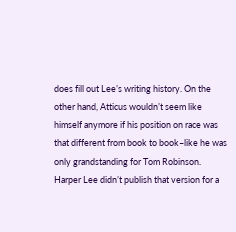does fill out Lee’s writing history. On the other hand, Atticus wouldn’t seem like himself anymore if his position on race was that different from book to book–like he was only grandstanding for Tom Robinson. Harper Lee didn’t publish that version for a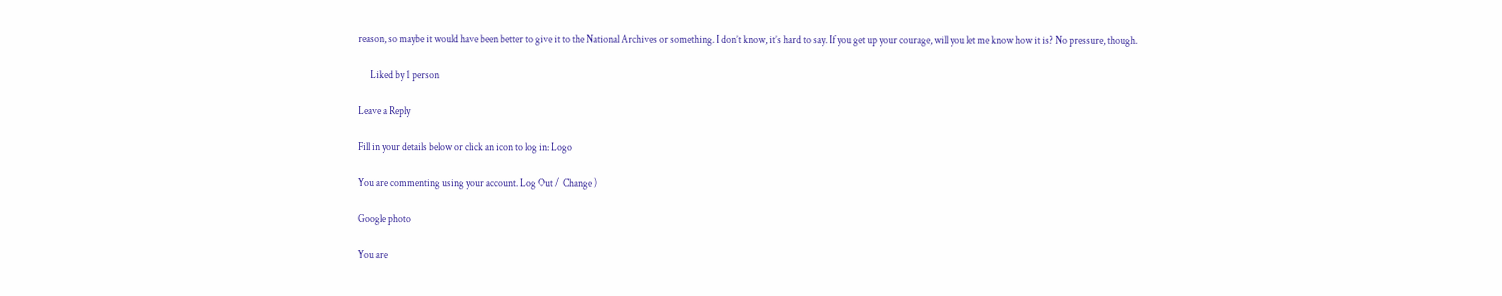reason, so maybe it would have been better to give it to the National Archives or something. I don’t know, it’s hard to say. If you get up your courage, will you let me know how it is? No pressure, though.

      Liked by 1 person

Leave a Reply

Fill in your details below or click an icon to log in: Logo

You are commenting using your account. Log Out /  Change )

Google photo

You are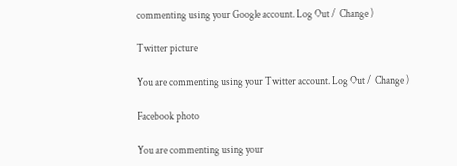commenting using your Google account. Log Out /  Change )

Twitter picture

You are commenting using your Twitter account. Log Out /  Change )

Facebook photo

You are commenting using your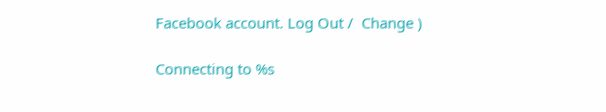Facebook account. Log Out /  Change )

Connecting to %s